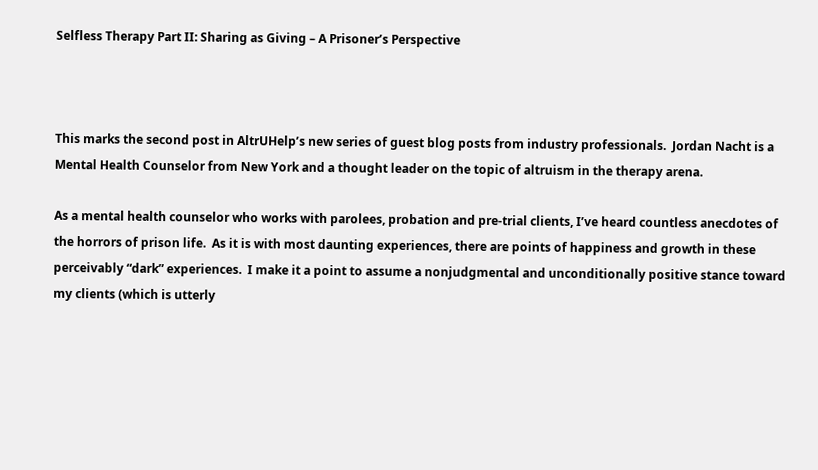Selfless Therapy Part II: Sharing as Giving – A Prisoner’s Perspective



This marks the second post in AltrUHelp’s new series of guest blog posts from industry professionals.  Jordan Nacht is a Mental Health Counselor from New York and a thought leader on the topic of altruism in the therapy arena.

As a mental health counselor who works with parolees, probation and pre-trial clients, I’ve heard countless anecdotes of the horrors of prison life.  As it is with most daunting experiences, there are points of happiness and growth in these perceivably “dark” experiences.  I make it a point to assume a nonjudgmental and unconditionally positive stance toward my clients (which is utterly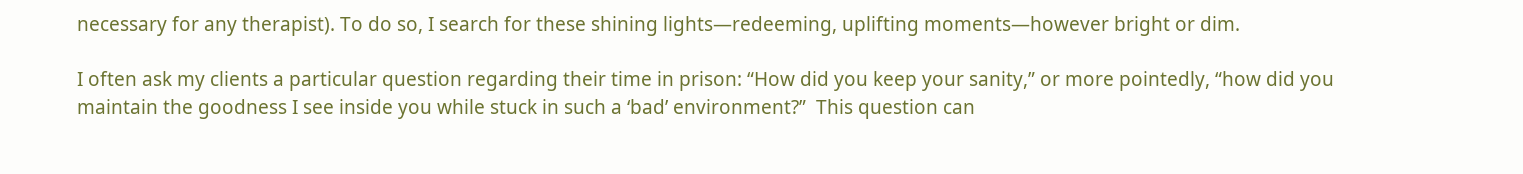necessary for any therapist). To do so, I search for these shining lights—redeeming, uplifting moments—however bright or dim.

I often ask my clients a particular question regarding their time in prison: “How did you keep your sanity,” or more pointedly, “how did you maintain the goodness I see inside you while stuck in such a ‘bad’ environment?”  This question can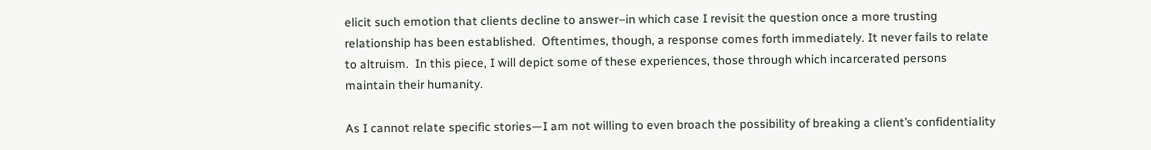elicit such emotion that clients decline to answer–in which case I revisit the question once a more trusting relationship has been established.  Oftentimes, though, a response comes forth immediately. It never fails to relate to altruism.  In this piece, I will depict some of these experiences, those through which incarcerated persons maintain their humanity.

As I cannot relate specific stories—I am not willing to even broach the possibility of breaking a client’s confidentiality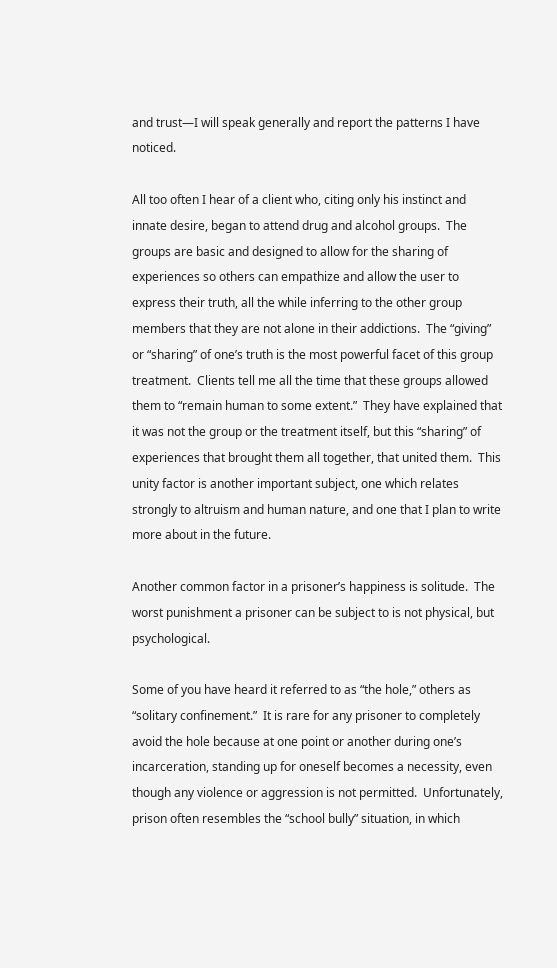and trust—I will speak generally and report the patterns I have noticed.

All too often I hear of a client who, citing only his instinct and innate desire, began to attend drug and alcohol groups.  The groups are basic and designed to allow for the sharing of experiences so others can empathize and allow the user to express their truth, all the while inferring to the other group members that they are not alone in their addictions.  The “giving” or “sharing” of one’s truth is the most powerful facet of this group treatment.  Clients tell me all the time that these groups allowed them to “remain human to some extent.”  They have explained that it was not the group or the treatment itself, but this “sharing” of experiences that brought them all together, that united them.  This unity factor is another important subject, one which relates strongly to altruism and human nature, and one that I plan to write more about in the future.

Another common factor in a prisoner’s happiness is solitude.  The worst punishment a prisoner can be subject to is not physical, but psychological.

Some of you have heard it referred to as “the hole,” others as “solitary confinement.”  It is rare for any prisoner to completely avoid the hole because at one point or another during one’s incarceration, standing up for oneself becomes a necessity, even though any violence or aggression is not permitted.  Unfortunately, prison often resembles the “school bully” situation, in which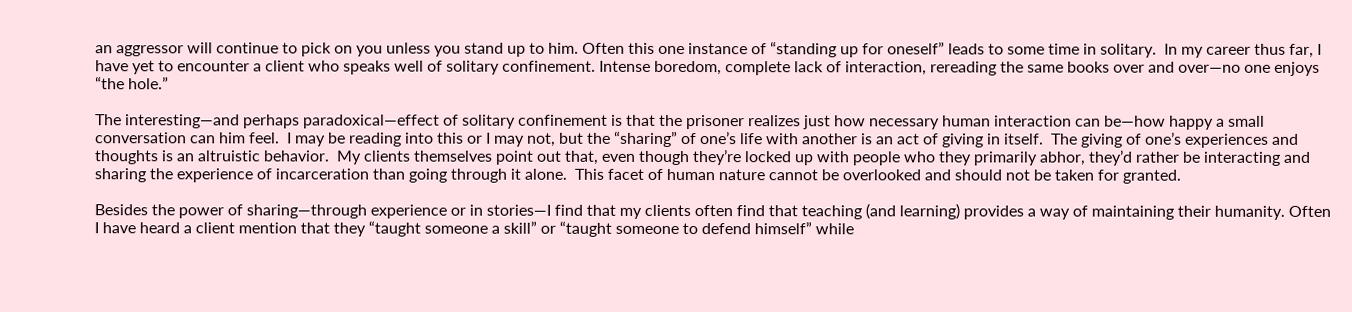an aggressor will continue to pick on you unless you stand up to him. Often this one instance of “standing up for oneself” leads to some time in solitary.  In my career thus far, I have yet to encounter a client who speaks well of solitary confinement. Intense boredom, complete lack of interaction, rereading the same books over and over—no one enjoys “the hole.”

The interesting—and perhaps paradoxical—effect of solitary confinement is that the prisoner realizes just how necessary human interaction can be—how happy a small conversation can him feel.  I may be reading into this or I may not, but the “sharing” of one’s life with another is an act of giving in itself.  The giving of one’s experiences and thoughts is an altruistic behavior.  My clients themselves point out that, even though they’re locked up with people who they primarily abhor, they’d rather be interacting and sharing the experience of incarceration than going through it alone.  This facet of human nature cannot be overlooked and should not be taken for granted.

Besides the power of sharing—through experience or in stories—I find that my clients often find that teaching (and learning) provides a way of maintaining their humanity. Often I have heard a client mention that they “taught someone a skill” or “taught someone to defend himself” while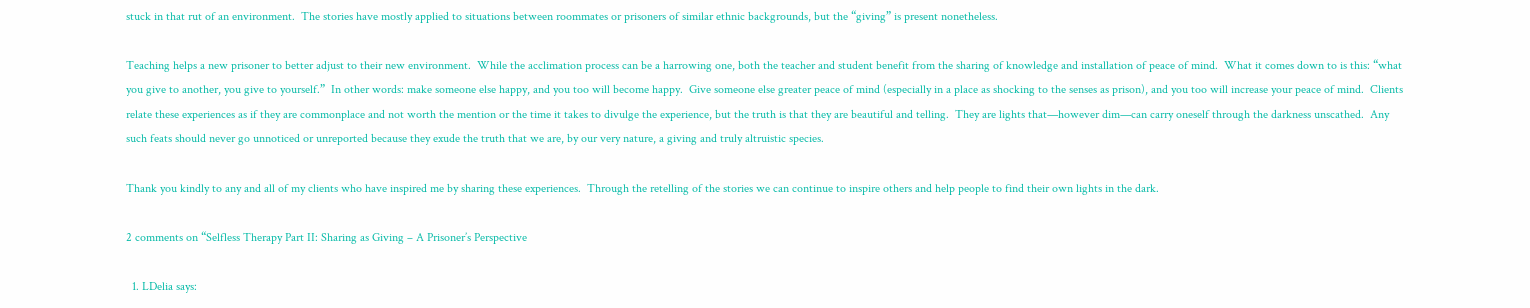stuck in that rut of an environment.  The stories have mostly applied to situations between roommates or prisoners of similar ethnic backgrounds, but the “giving” is present nonetheless.

Teaching helps a new prisoner to better adjust to their new environment.  While the acclimation process can be a harrowing one, both the teacher and student benefit from the sharing of knowledge and installation of peace of mind.  What it comes down to is this: “what you give to another, you give to yourself.”  In other words: make someone else happy, and you too will become happy.  Give someone else greater peace of mind (especially in a place as shocking to the senses as prison), and you too will increase your peace of mind.  Clients relate these experiences as if they are commonplace and not worth the mention or the time it takes to divulge the experience, but the truth is that they are beautiful and telling.  They are lights that—however dim—can carry oneself through the darkness unscathed.  Any such feats should never go unnoticed or unreported because they exude the truth that we are, by our very nature, a giving and truly altruistic species.

Thank you kindly to any and all of my clients who have inspired me by sharing these experiences.  Through the retelling of the stories we can continue to inspire others and help people to find their own lights in the dark.

2 comments on “Selfless Therapy Part II: Sharing as Giving – A Prisoner’s Perspective

  1. LDelia says: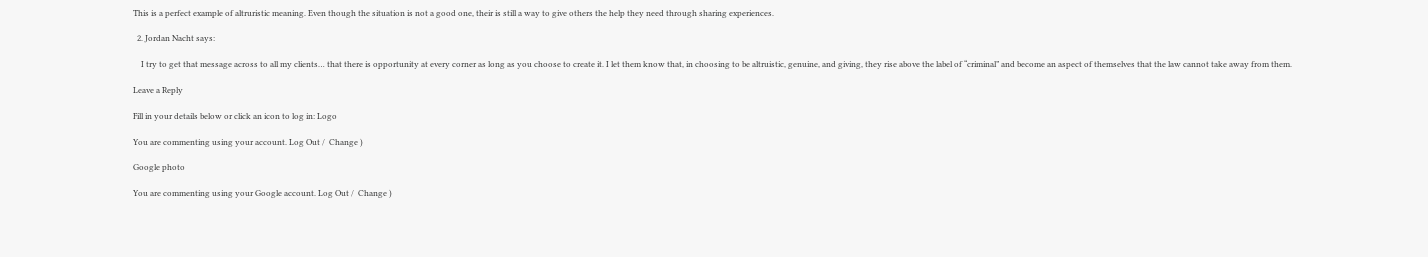This is a perfect example of altruristic meaning. Even though the situation is not a good one, their is still a way to give others the help they need through sharing experiences.

  2. Jordan Nacht says:

    I try to get that message across to all my clients… that there is opportunity at every corner as long as you choose to create it. I let them know that, in choosing to be altruistic, genuine, and giving, they rise above the label of “criminal” and become an aspect of themselves that the law cannot take away from them.

Leave a Reply

Fill in your details below or click an icon to log in: Logo

You are commenting using your account. Log Out /  Change )

Google photo

You are commenting using your Google account. Log Out /  Change )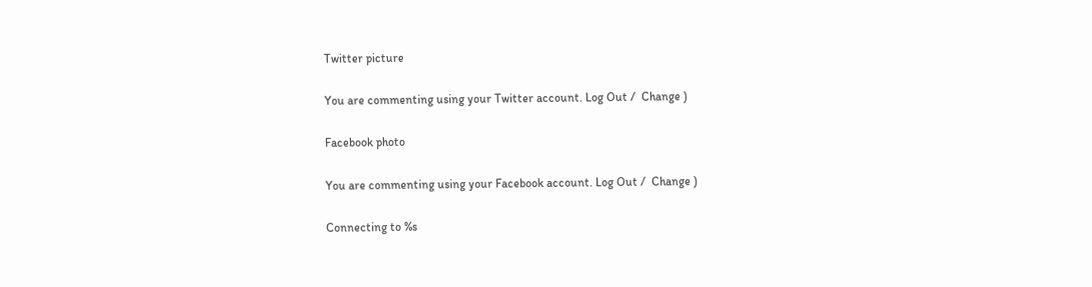Twitter picture

You are commenting using your Twitter account. Log Out /  Change )

Facebook photo

You are commenting using your Facebook account. Log Out /  Change )

Connecting to %s